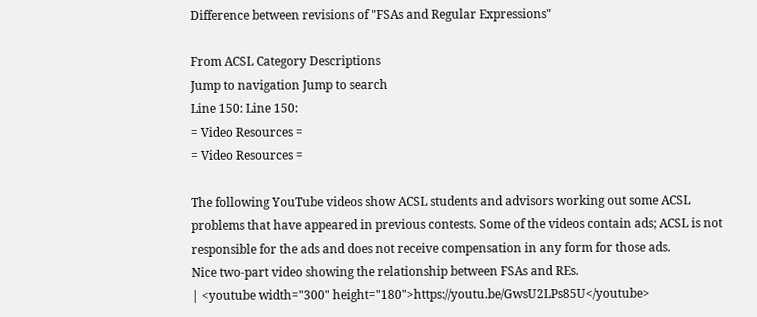Difference between revisions of "FSAs and Regular Expressions"

From ACSL Category Descriptions
Jump to navigation Jump to search
Line 150: Line 150:
= Video Resources =
= Video Resources =

The following YouTube videos show ACSL students and advisors working out some ACSL problems that have appeared in previous contests. Some of the videos contain ads; ACSL is not responsible for the ads and does not receive compensation in any form for those ads.
Nice two-part video showing the relationship between FSAs and REs.
| <youtube width="300" height="180">https://youtu.be/GwsU2LPs85U</youtube>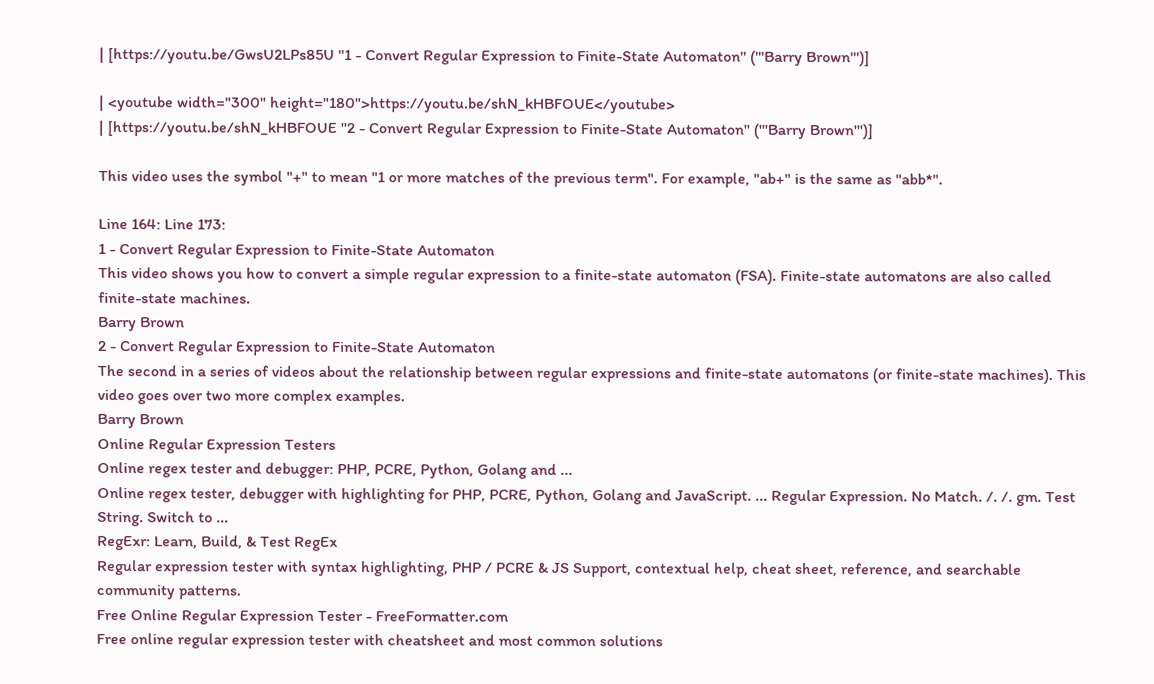| [https://youtu.be/GwsU2LPs85U ''1 - Convert Regular Expression to Finite-State Automaton'' ('''Barry Brown''')]

| <youtube width="300" height="180">https://youtu.be/shN_kHBFOUE</youtube>
| [https://youtu.be/shN_kHBFOUE ''2 - Convert Regular Expression to Finite-State Automaton'' ('''Barry Brown''')]

This video uses the symbol "+" to mean "1 or more matches of the previous term". For example, "ab+" is the same as "abb*".

Line 164: Line 173:
1 - Convert Regular Expression to Finite-State Automaton
This video shows you how to convert a simple regular expression to a finite-state automaton (FSA). Finite-state automatons are also called finite-state machines.
Barry Brown
2 - Convert Regular Expression to Finite-State Automaton
The second in a series of videos about the relationship between regular expressions and finite-state automatons (or finite-state machines). This video goes over two more complex examples.
Barry Brown
Online Regular Expression Testers
Online regex tester and debugger: PHP, PCRE, Python, Golang and ...
Online regex tester, debugger with highlighting for PHP, PCRE, Python, Golang and JavaScript. ... Regular Expression. No Match. /. /. gm. Test String. Switch to ...
RegExr: Learn, Build, & Test RegEx
Regular expression tester with syntax highlighting, PHP / PCRE & JS Support, contextual help, cheat sheet, reference, and searchable community patterns.
Free Online Regular Expression Tester - FreeFormatter.com
Free online regular expression tester with cheatsheet and most common solutions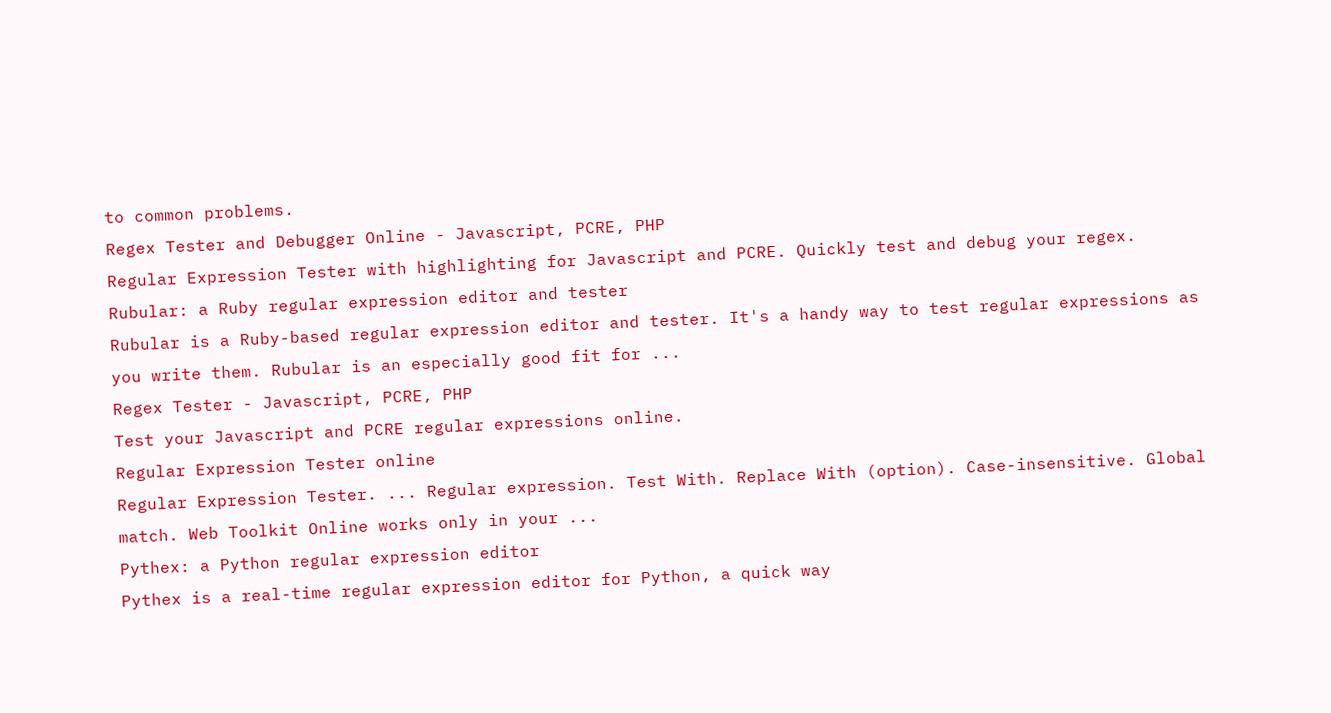to common problems.
Regex Tester and Debugger Online - Javascript, PCRE, PHP
Regular Expression Tester with highlighting for Javascript and PCRE. Quickly test and debug your regex.
Rubular: a Ruby regular expression editor and tester
Rubular is a Ruby-based regular expression editor and tester. It's a handy way to test regular expressions as you write them. Rubular is an especially good fit for ...
Regex Tester - Javascript, PCRE, PHP
Test your Javascript and PCRE regular expressions online.
Regular Expression Tester online
Regular Expression Tester. ... Regular expression. Test With. Replace With (option). Case-insensitive. Global match. Web Toolkit Online works only in your ...
Pythex: a Python regular expression editor
Pythex is a real-time regular expression editor for Python, a quick way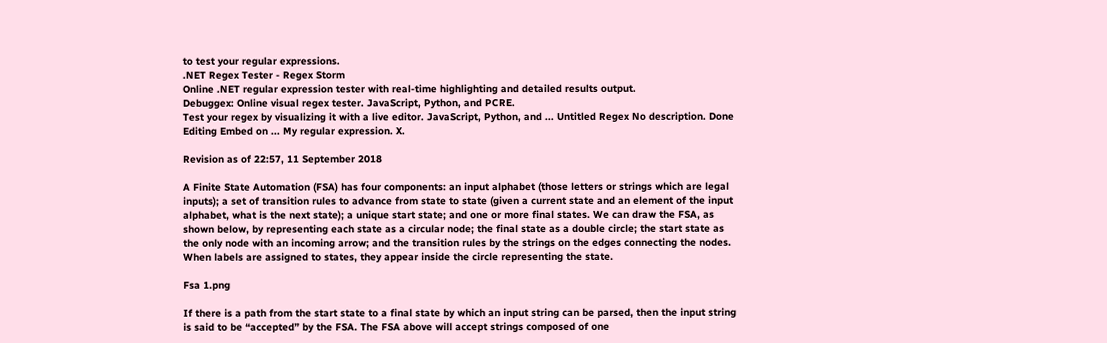to test your regular expressions.
.NET Regex Tester - Regex Storm
Online .NET regular expression tester with real-time highlighting and detailed results output.
Debuggex: Online visual regex tester. JavaScript, Python, and PCRE.
Test your regex by visualizing it with a live editor. JavaScript, Python, and ... Untitled Regex No description. Done Editing Embed on ... My regular expression. X.

Revision as of 22:57, 11 September 2018

A Finite State Automation (FSA) has four components: an input alphabet (those letters or strings which are legal inputs); a set of transition rules to advance from state to state (given a current state and an element of the input alphabet, what is the next state); a unique start state; and one or more final states. We can draw the FSA, as shown below, by representing each state as a circular node; the final state as a double circle; the start state as the only node with an incoming arrow; and the transition rules by the strings on the edges connecting the nodes. When labels are assigned to states, they appear inside the circle representing the state.

Fsa 1.png

If there is a path from the start state to a final state by which an input string can be parsed, then the input string is said to be “accepted” by the FSA. The FSA above will accept strings composed of one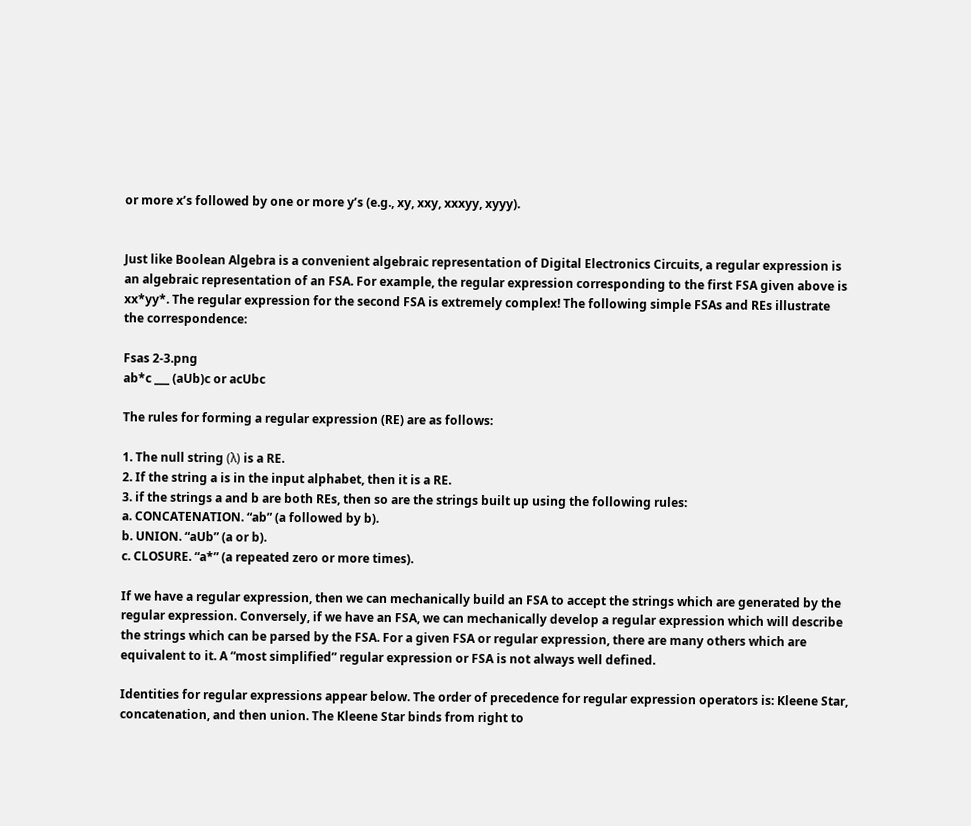or more x’s followed by one or more y’s (e.g., xy, xxy, xxxyy, xyyy).


Just like Boolean Algebra is a convenient algebraic representation of Digital Electronics Circuits, a regular expression is an algebraic representation of an FSA. For example, the regular expression corresponding to the first FSA given above is xx*yy*. The regular expression for the second FSA is extremely complex! The following simple FSAs and REs illustrate the correspondence:

Fsas 2-3.png
ab*c ___ (aUb)c or acUbc

The rules for forming a regular expression (RE) are as follows:

1. The null string (λ) is a RE.
2. If the string a is in the input alphabet, then it is a RE.
3. if the strings a and b are both REs, then so are the strings built up using the following rules:
a. CONCATENATION. “ab” (a followed by b).
b. UNION. “aUb” (a or b).
c. CLOSURE. “a*” (a repeated zero or more times).

If we have a regular expression, then we can mechanically build an FSA to accept the strings which are generated by the regular expression. Conversely, if we have an FSA, we can mechanically develop a regular expression which will describe the strings which can be parsed by the FSA. For a given FSA or regular expression, there are many others which are equivalent to it. A “most simplified” regular expression or FSA is not always well defined.

Identities for regular expressions appear below. The order of precedence for regular expression operators is: Kleene Star, concatenation, and then union. The Kleene Star binds from right to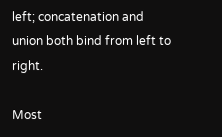left; concatenation and union both bind from left to right.

Most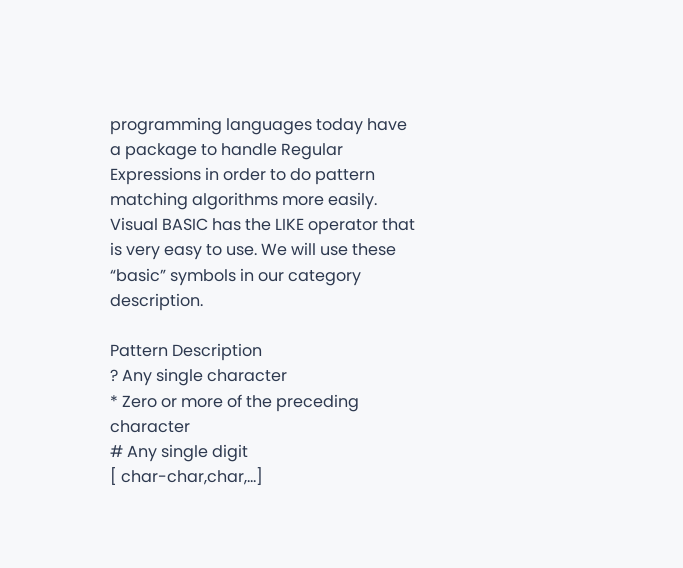programming languages today have a package to handle Regular Expressions in order to do pattern matching algorithms more easily. Visual BASIC has the LIKE operator that is very easy to use. We will use these “basic” symbols in our category description.

Pattern Description
? Any single character
* Zero or more of the preceding character
# Any single digit
[ char-char,char,…]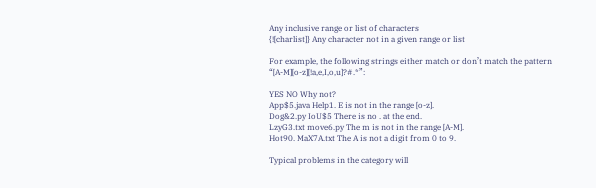Any inclusive range or list of characters
{![charlist]} Any character not in a given range or list

For example, the following strings either match or don’t match the pattern “[A-M][o-z][!a,e,I,o,u]?#.*”:

YES NO Why not?
App$5.java Help1. E is not in the range [o-z].
Dog&2.py IoU$5 There is no . at the end.
LzyG3.txt move6.py The m is not in the range [A-M].
Hot90. MaX7A.txt The A is not a digit from 0 to 9.

Typical problems in the category will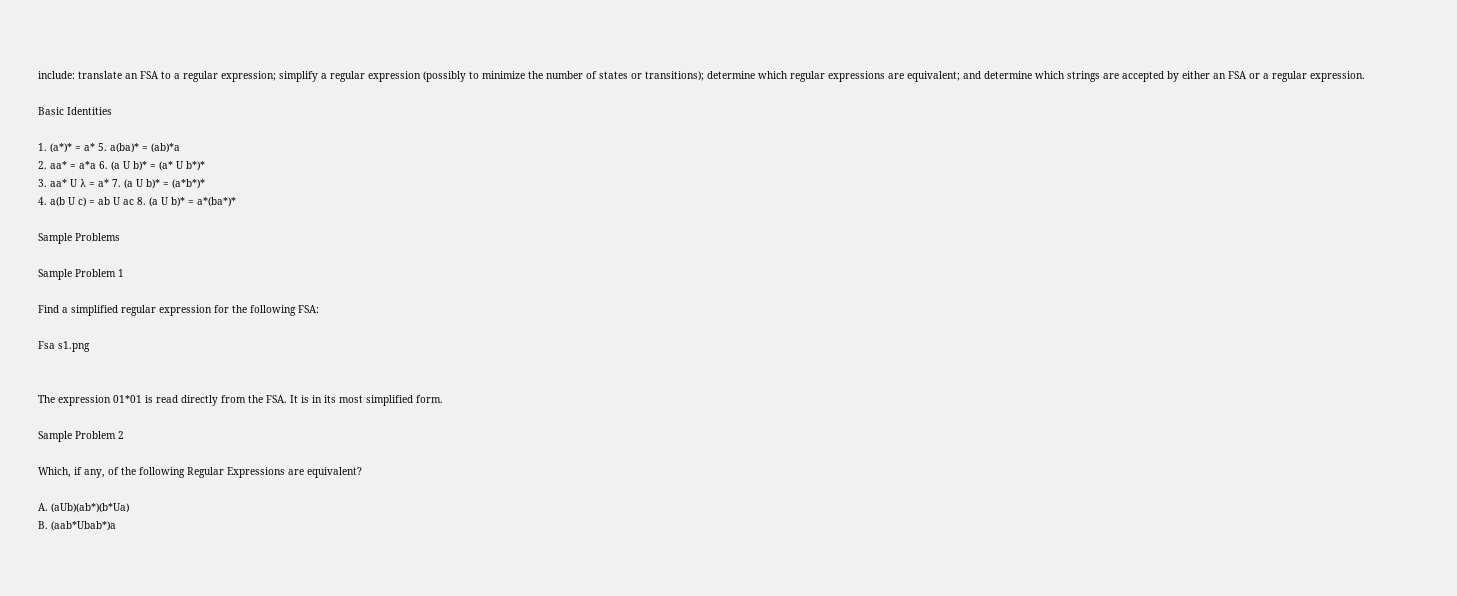include: translate an FSA to a regular expression; simplify a regular expression (possibly to minimize the number of states or transitions); determine which regular expressions are equivalent; and determine which strings are accepted by either an FSA or a regular expression.

Basic Identities

1. (a*)* = a* 5. a(ba)* = (ab)*a
2. aa* = a*a 6. (a U b)* = (a* U b*)*
3. aa* U λ = a* 7. (a U b)* = (a*b*)*
4. a(b U c) = ab U ac 8. (a U b)* = a*(ba*)*

Sample Problems

Sample Problem 1

Find a simplified regular expression for the following FSA:

Fsa s1.png


The expression 01*01 is read directly from the FSA. It is in its most simplified form.

Sample Problem 2

Which, if any, of the following Regular Expressions are equivalent?

A. (aUb)(ab*)(b*Ua)
B. (aab*Ubab*)a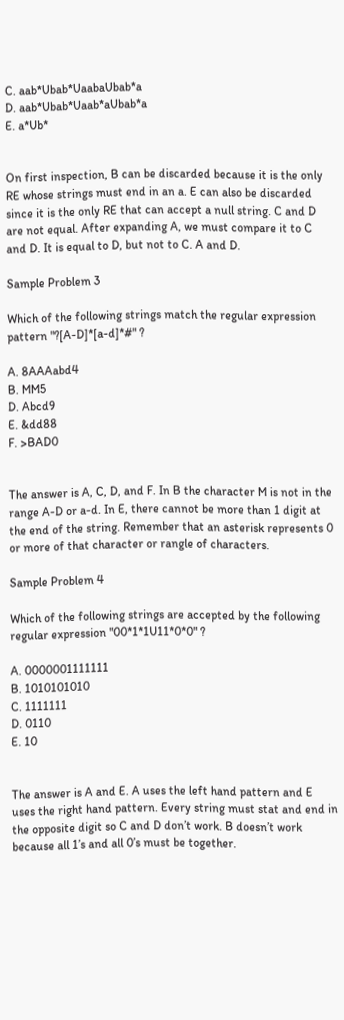C. aab*Ubab*UaabaUbab*a
D. aab*Ubab*Uaab*aUbab*a
E. a*Ub*


On first inspection, B can be discarded because it is the only RE whose strings must end in an a. E can also be discarded since it is the only RE that can accept a null string. C and D are not equal. After expanding A, we must compare it to C and D. It is equal to D, but not to C. A and D.

Sample Problem 3

Which of the following strings match the regular expression pattern "?[A-D]*[a-d]*#" ?

A. 8AAAabd4
B. MM5
D. Abcd9
E. &dd88
F. >BAD0


The answer is A, C, D, and F. In B the character M is not in the range A-D or a-d. In E, there cannot be more than 1 digit at the end of the string. Remember that an asterisk represents 0 or more of that character or rangle of characters.

Sample Problem 4

Which of the following strings are accepted by the following regular expression "00*1*1U11*0*0" ?

A. 0000001111111
B. 1010101010
C. 1111111
D. 0110
E. 10


The answer is A and E. A uses the left hand pattern and E uses the right hand pattern. Every string must stat and end in the opposite digit so C and D don’t work. B doesn’t work because all 1’s and all 0’s must be together.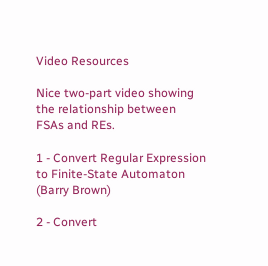Video Resources

Nice two-part video showing the relationship between FSAs and REs.

1 - Convert Regular Expression to Finite-State Automaton (Barry Brown)

2 - Convert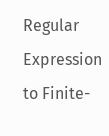Regular Expression to Finite-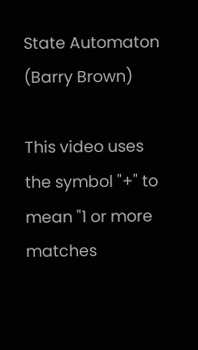State Automaton (Barry Brown)

This video uses the symbol "+" to mean "1 or more matches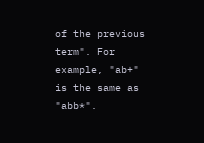of the previous term". For example, "ab+" is the same as "abb*".